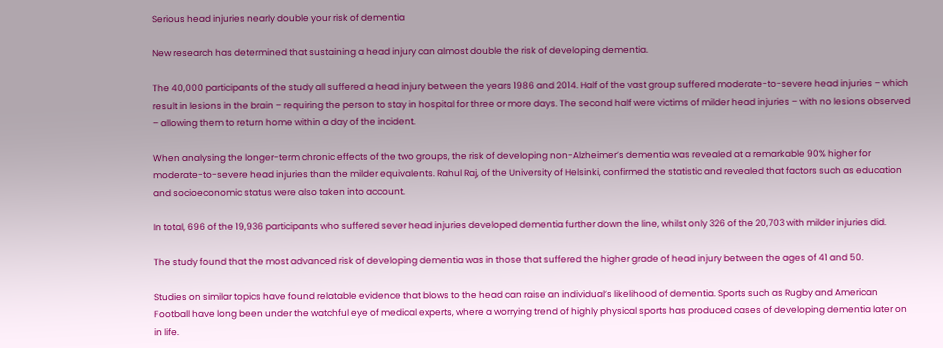Serious head injuries nearly double your risk of dementia

New research has determined that sustaining a head injury can almost double the risk of developing dementia.

The 40,000 participants of the study all suffered a head injury between the years 1986 and 2014. Half of the vast group suffered moderate-to-severe head injuries – which result in lesions in the brain – requiring the person to stay in hospital for three or more days. The second half were victims of milder head injuries – with no lesions observed – allowing them to return home within a day of the incident.

When analysing the longer-term chronic effects of the two groups, the risk of developing non-Alzheimer’s dementia was revealed at a remarkable 90% higher for moderate-to-severe head injuries than the milder equivalents. Rahul Raj, of the University of Helsinki, confirmed the statistic and revealed that factors such as education and socioeconomic status were also taken into account.

In total, 696 of the 19,936 participants who suffered sever head injuries developed dementia further down the line, whilst only 326 of the 20,703 with milder injuries did.

The study found that the most advanced risk of developing dementia was in those that suffered the higher grade of head injury between the ages of 41 and 50.

Studies on similar topics have found relatable evidence that blows to the head can raise an individual’s likelihood of dementia. Sports such as Rugby and American Football have long been under the watchful eye of medical experts, where a worrying trend of highly physical sports has produced cases of developing dementia later on in life.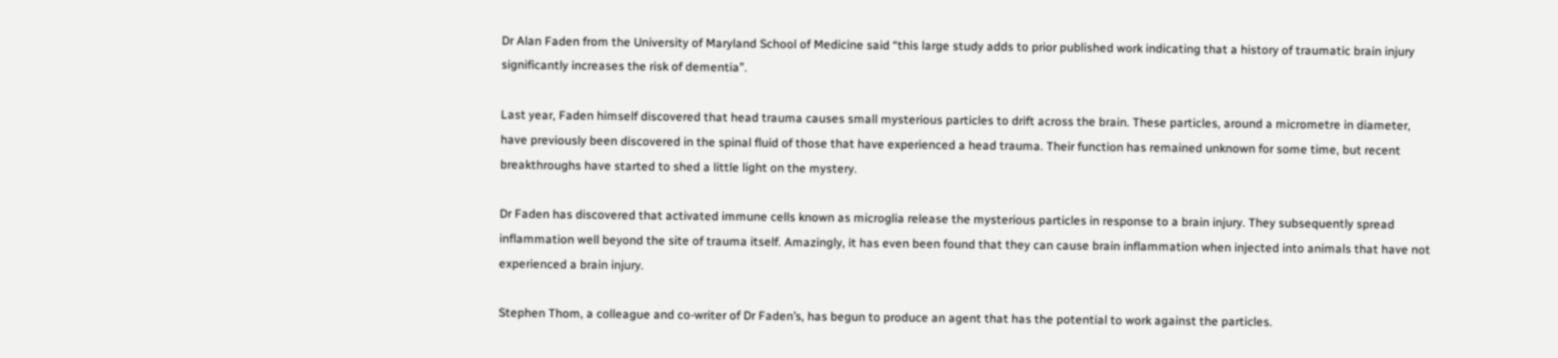Dr Alan Faden from the University of Maryland School of Medicine said “this large study adds to prior published work indicating that a history of traumatic brain injury significantly increases the risk of dementia”.

Last year, Faden himself discovered that head trauma causes small mysterious particles to drift across the brain. These particles, around a micrometre in diameter, have previously been discovered in the spinal fluid of those that have experienced a head trauma. Their function has remained unknown for some time, but recent breakthroughs have started to shed a little light on the mystery.

Dr Faden has discovered that activated immune cells known as microglia release the mysterious particles in response to a brain injury. They subsequently spread inflammation well beyond the site of trauma itself. Amazingly, it has even been found that they can cause brain inflammation when injected into animals that have not experienced a brain injury.

Stephen Thom, a colleague and co-writer of Dr Faden’s, has begun to produce an agent that has the potential to work against the particles.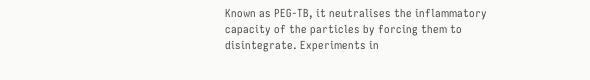Known as PEG-TB, it neutralises the inflammatory capacity of the particles by forcing them to disintegrate. Experiments in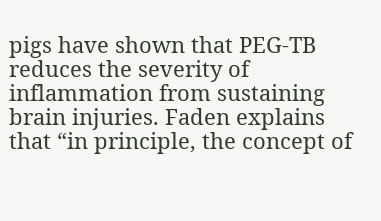pigs have shown that PEG-TB reduces the severity of inflammation from sustaining brain injuries. Faden explains that “in principle, the concept of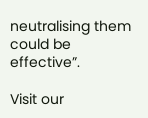neutralising them could be effective”.

Visit our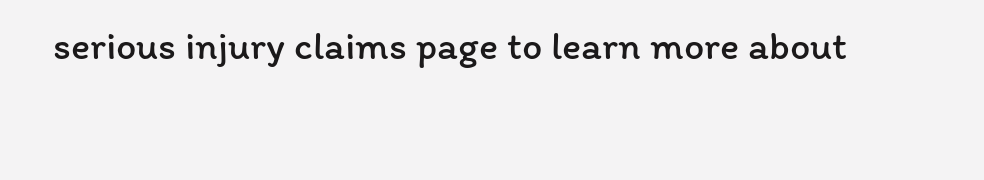serious injury claims page to learn more about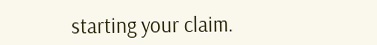starting your claim.